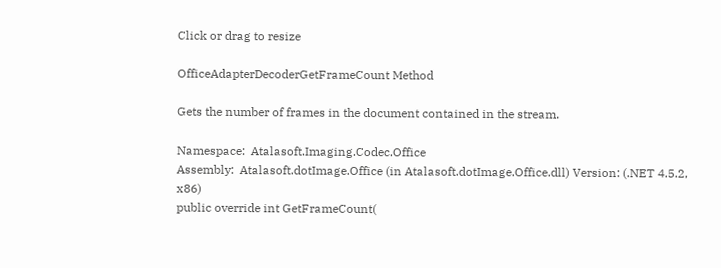Click or drag to resize

OfficeAdapterDecoderGetFrameCount Method

Gets the number of frames in the document contained in the stream.

Namespace:  Atalasoft.Imaging.Codec.Office
Assembly:  Atalasoft.dotImage.Office (in Atalasoft.dotImage.Office.dll) Version: (.NET 4.5.2, x86)
public override int GetFrameCount(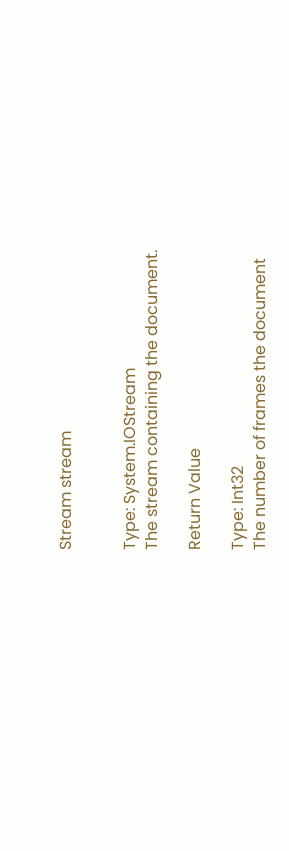Stream stream


Type: System.IOStream
The stream containing the document.

Return Value

Type: Int32
The number of frames the document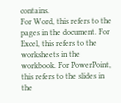contains.
For Word, this refers to the pages in the document. For Excel, this refers to the worksheets in the workbook. For PowerPoint, this refers to the slides in the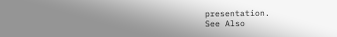presentation.
See Also